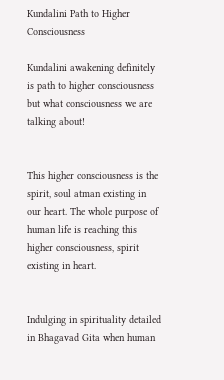Kundalini Path to Higher Consciousness

Kundalini awakening definitely is path to higher consciousness but what consciousness we are talking about!


This higher consciousness is the spirit, soul atman existing in our heart. The whole purpose of human life is reaching this higher consciousness, spirit existing in heart.


Indulging in spirituality detailed in Bhagavad Gita when human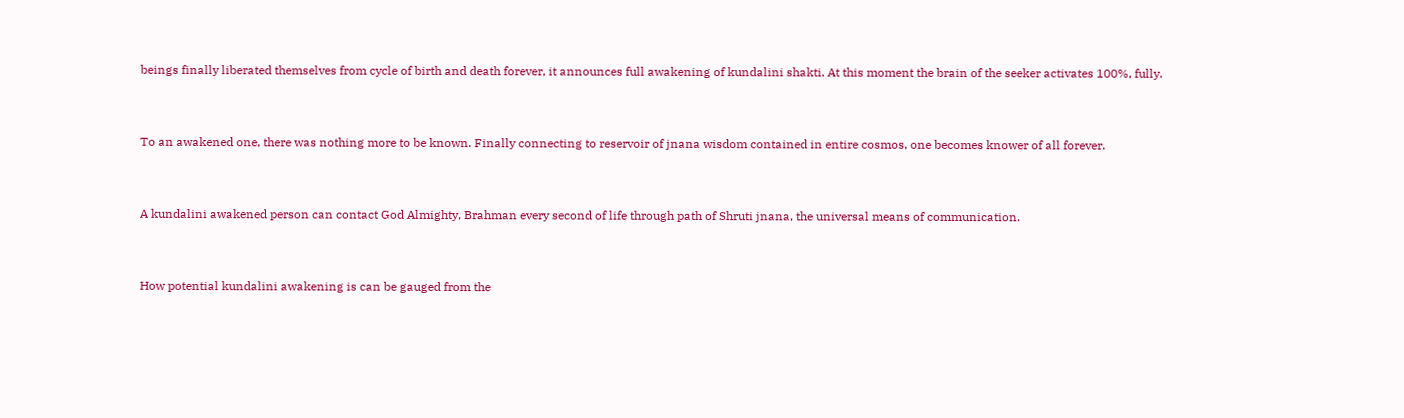beings finally liberated themselves from cycle of birth and death forever, it announces full awakening of kundalini shakti. At this moment the brain of the seeker activates 100%, fully.


To an awakened one, there was nothing more to be known. Finally connecting to reservoir of jnana wisdom contained in entire cosmos, one becomes knower of all forever.


A kundalini awakened person can contact God Almighty, Brahman every second of life through path of Shruti jnana, the universal means of communication.


How potential kundalini awakening is can be gauged from the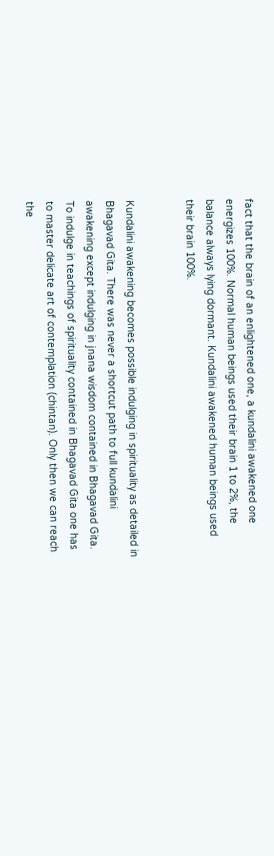fact that the brain of an enlightened one, a kundalini awakened one energizes 100%. Normal human beings used their brain 1 to 2%, the balance always lying dormant. Kundalini awakened human beings used their brain 100%.


Kundalini awakening becomes possible indulging in spirituality as detailed in Bhagavad Gita. There was never a shortcut path to full kundalini awakening except indulging in jnana wisdom contained in Bhagavad Gita. To indulge in teachings of spirituality contained in Bhagavad Gita one has to master delicate art of contemplation (chintan). Only then we can reach the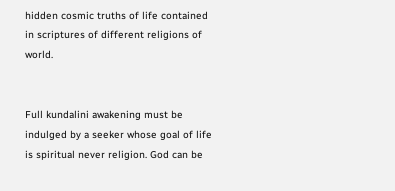hidden cosmic truths of life contained in scriptures of different religions of world.


Full kundalini awakening must be indulged by a seeker whose goal of life is spiritual never religion. God can be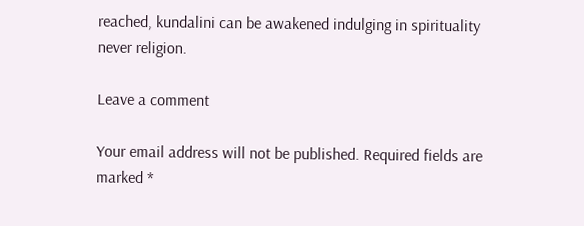reached, kundalini can be awakened indulging in spirituality never religion.

Leave a comment

Your email address will not be published. Required fields are marked *